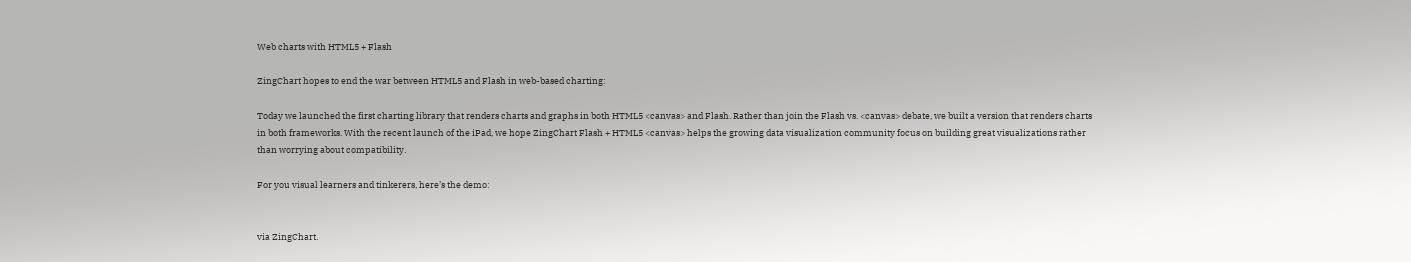Web charts with HTML5 + Flash

ZingChart hopes to end the war between HTML5 and Flash in web-based charting:

Today we launched the first charting library that renders charts and graphs in both HTML5 <canvas> and Flash. Rather than join the Flash vs. <canvas> debate, we built a version that renders charts in both frameworks. With the recent launch of the iPad, we hope ZingChart Flash + HTML5 <canvas> helps the growing data visualization community focus on building great visualizations rather than worrying about compatibility.

For you visual learners and tinkerers, here’s the demo:


via ZingChart.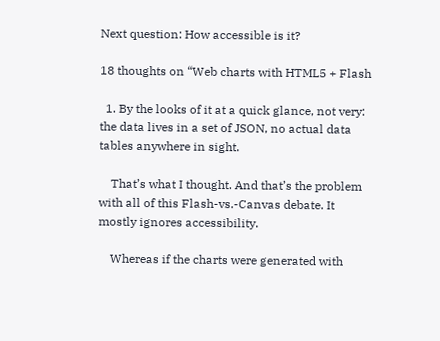Next question: How accessible is it?

18 thoughts on “Web charts with HTML5 + Flash

  1. By the looks of it at a quick glance, not very: the data lives in a set of JSON, no actual data tables anywhere in sight.

    That’s what I thought. And that’s the problem with all of this Flash-vs.-Canvas debate. It mostly ignores accessibility.

    Whereas if the charts were generated with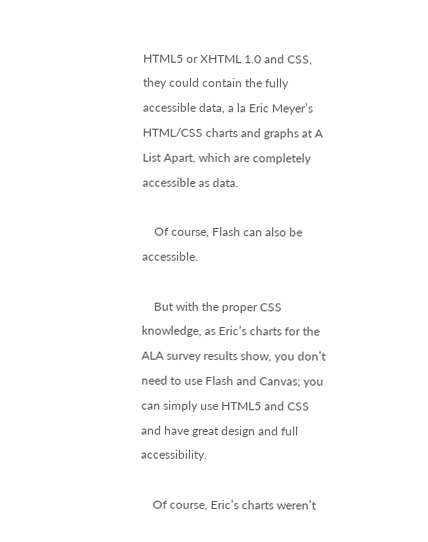HTML5 or XHTML 1.0 and CSS, they could contain the fully accessible data, a la Eric Meyer’s HTML/CSS charts and graphs at A List Apart, which are completely accessible as data.

    Of course, Flash can also be accessible.

    But with the proper CSS knowledge, as Eric’s charts for the ALA survey results show, you don’t need to use Flash and Canvas; you can simply use HTML5 and CSS and have great design and full accessibility.

    Of course, Eric’s charts weren’t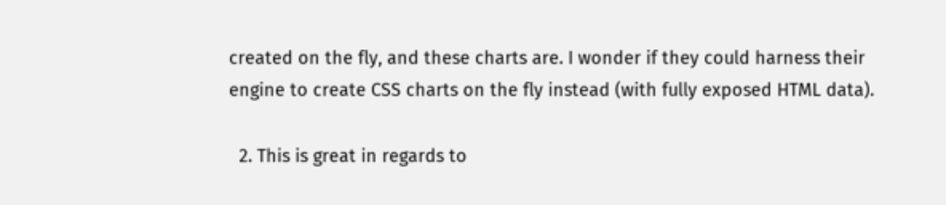created on the fly, and these charts are. I wonder if they could harness their engine to create CSS charts on the fly instead (with fully exposed HTML data).

  2. This is great in regards to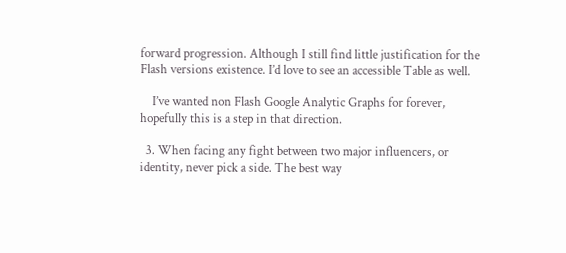forward progression. Although I still find little justification for the Flash versions existence. I’d love to see an accessible Table as well.

    I’ve wanted non Flash Google Analytic Graphs for forever, hopefully this is a step in that direction.

  3. When facing any fight between two major influencers, or identity, never pick a side. The best way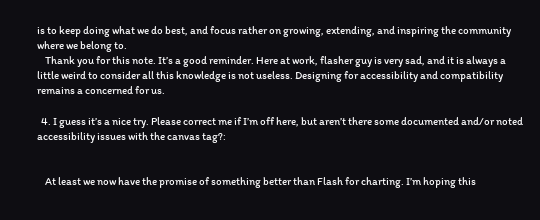is to keep doing what we do best, and focus rather on growing, extending, and inspiring the community where we belong to.
    Thank you for this note. It’s a good reminder. Here at work, flasher guy is very sad, and it is always a little weird to consider all this knowledge is not useless. Designing for accessibility and compatibility remains a concerned for us.

  4. I guess it’s a nice try. Please correct me if I’m off here, but aren’t there some documented and/or noted accessibility issues with the canvas tag?:


    At least we now have the promise of something better than Flash for charting. I’m hoping this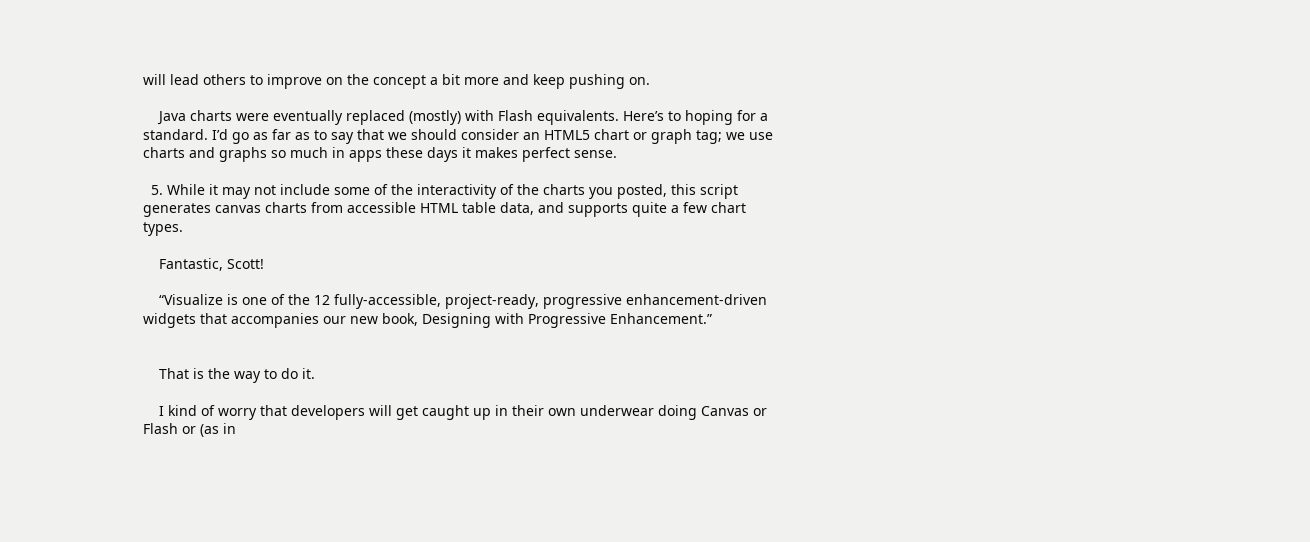will lead others to improve on the concept a bit more and keep pushing on.

    Java charts were eventually replaced (mostly) with Flash equivalents. Here’s to hoping for a standard. I’d go as far as to say that we should consider an HTML5 chart or graph tag; we use charts and graphs so much in apps these days it makes perfect sense.

  5. While it may not include some of the interactivity of the charts you posted, this script generates canvas charts from accessible HTML table data, and supports quite a few chart types.

    Fantastic, Scott!

    “Visualize is one of the 12 fully-accessible, project-ready, progressive enhancement-driven widgets that accompanies our new book, Designing with Progressive Enhancement.”


    That is the way to do it.

    I kind of worry that developers will get caught up in their own underwear doing Canvas or Flash or (as in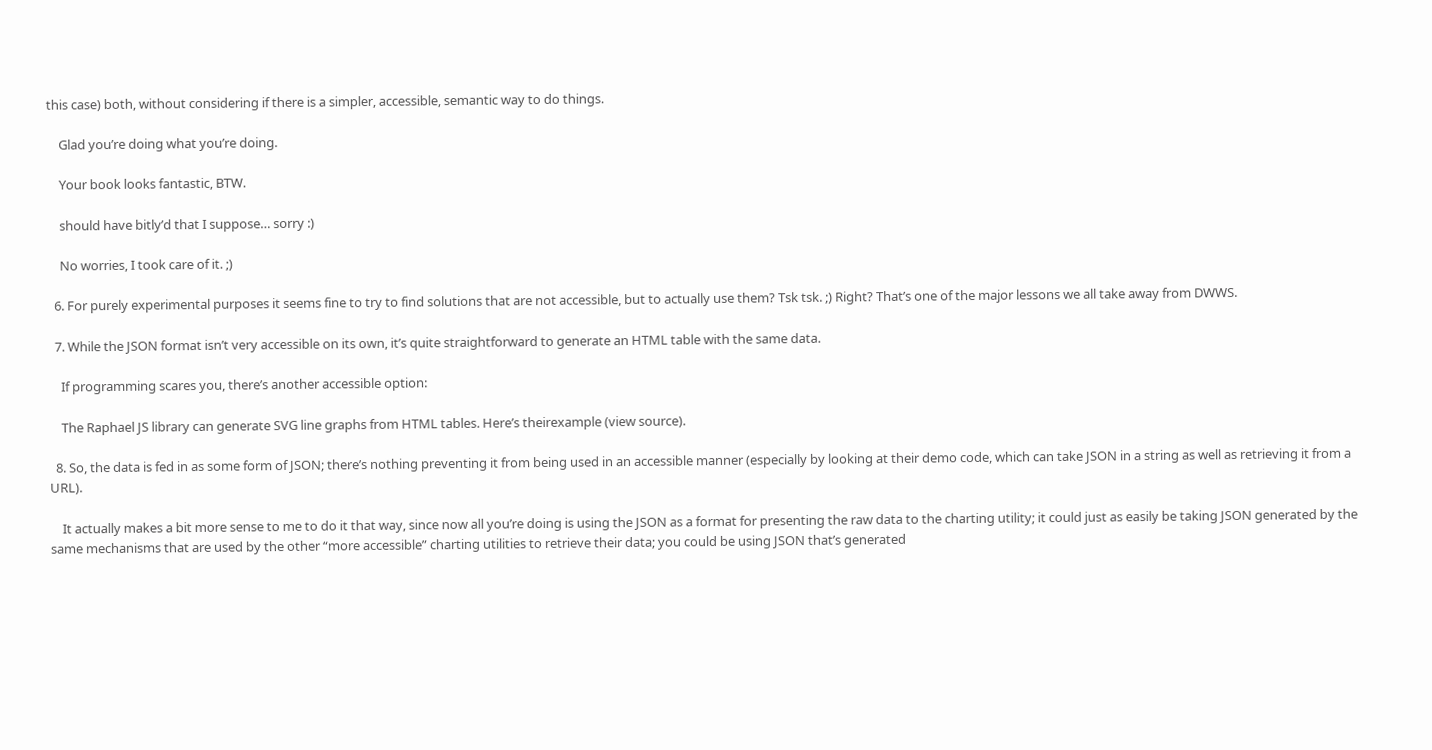this case) both, without considering if there is a simpler, accessible, semantic way to do things.

    Glad you’re doing what you’re doing.

    Your book looks fantastic, BTW.

    should have bitly’d that I suppose… sorry :)

    No worries, I took care of it. ;)

  6. For purely experimental purposes it seems fine to try to find solutions that are not accessible, but to actually use them? Tsk tsk. ;) Right? That’s one of the major lessons we all take away from DWWS.

  7. While the JSON format isn’t very accessible on its own, it’s quite straightforward to generate an HTML table with the same data.

    If programming scares you, there’s another accessible option:

    The Raphael JS library can generate SVG line graphs from HTML tables. Here’s theirexample (view source).

  8. So, the data is fed in as some form of JSON; there’s nothing preventing it from being used in an accessible manner (especially by looking at their demo code, which can take JSON in a string as well as retrieving it from a URL).

    It actually makes a bit more sense to me to do it that way, since now all you’re doing is using the JSON as a format for presenting the raw data to the charting utility; it could just as easily be taking JSON generated by the same mechanisms that are used by the other “more accessible” charting utilities to retrieve their data; you could be using JSON that’s generated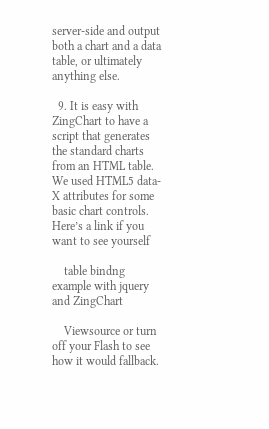server-side and output both a chart and a data table, or ultimately anything else.

  9. It is easy with ZingChart to have a script that generates the standard charts from an HTML table. We used HTML5 data-X attributes for some basic chart controls. Here’s a link if you want to see yourself

    table bindng example with jquery and ZingChart

    Viewsource or turn off your Flash to see how it would fallback.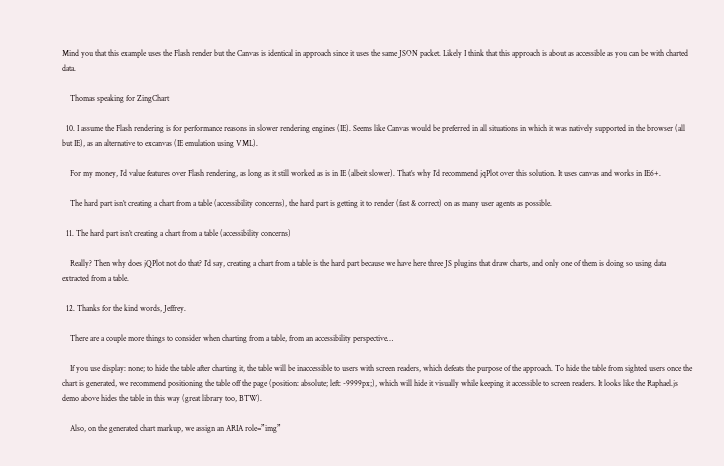Mind you that this example uses the Flash render but the Canvas is identical in approach since it uses the same JSON packet. Likely I think that this approach is about as accessible as you can be with charted data.

    Thomas speaking for ZingChart

  10. I assume the Flash rendering is for performance reasons in slower rendering engines (IE). Seems like Canvas would be preferred in all situations in which it was natively supported in the browser (all but IE), as an alternative to excanvas (IE emulation using VML).

    For my money, I’d value features over Flash rendering, as long as it still worked as is in IE (albeit slower). That’s why I’d recommend jqPlot over this solution. It uses canvas and works in IE6+.

    The hard part isn’t creating a chart from a table (accessibility concerns), the hard part is getting it to render (fast & correct) on as many user agents as possible.

  11. The hard part isn’t creating a chart from a table (accessibility concerns)

    Really? Then why does jQPlot not do that? I’d say, creating a chart from a table is the hard part because we have here three JS plugins that draw charts, and only one of them is doing so using data extracted from a table.

  12. Thanks for the kind words, Jeffrey.

    There are a couple more things to consider when charting from a table, from an accessibility perspective…

    If you use display: none; to hide the table after charting it, the table will be inaccessible to users with screen readers, which defeats the purpose of the approach. To hide the table from sighted users once the chart is generated, we recommend positioning the table off the page (position: absolute; left: -9999px;), which will hide it visually while keeping it accessible to screen readers. It looks like the Raphael.js demo above hides the table in this way (great library too, BTW).

    Also, on the generated chart markup, we assign an ARIA role=”img”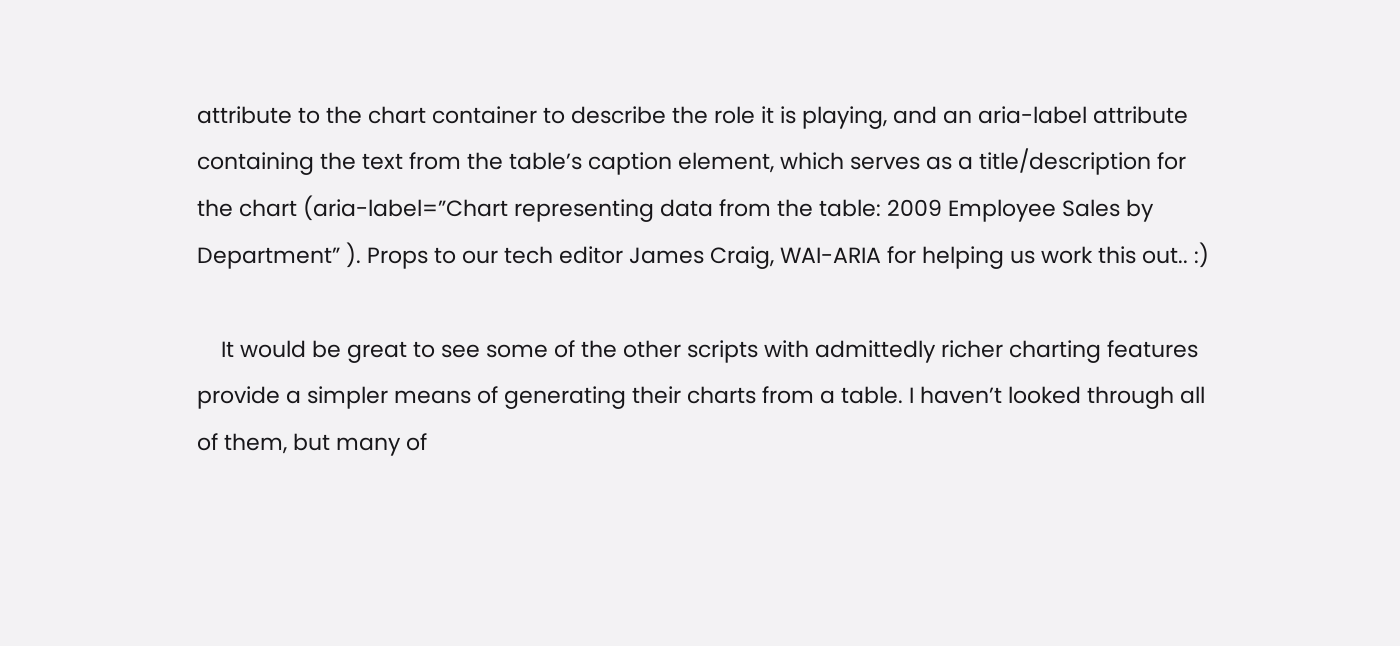attribute to the chart container to describe the role it is playing, and an aria-label attribute containing the text from the table’s caption element, which serves as a title/description for the chart (aria-label=”Chart representing data from the table: 2009 Employee Sales by Department” ). Props to our tech editor James Craig, WAI-ARIA for helping us work this out.. :)

    It would be great to see some of the other scripts with admittedly richer charting features provide a simpler means of generating their charts from a table. I haven’t looked through all of them, but many of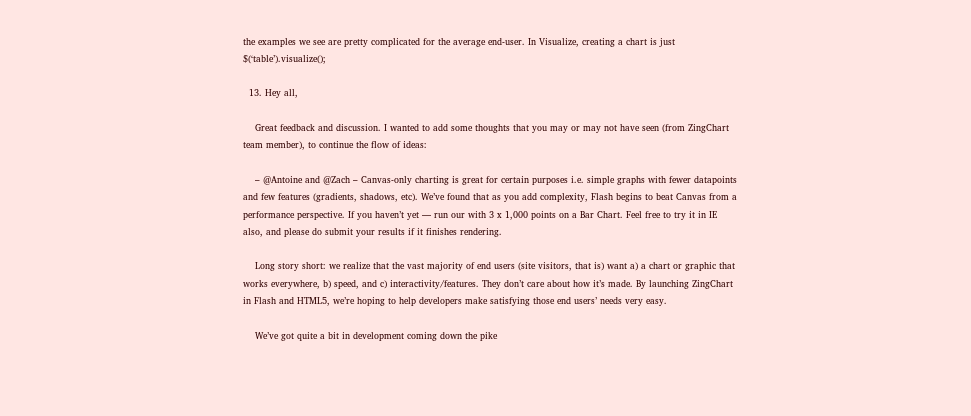the examples we see are pretty complicated for the average end-user. In Visualize, creating a chart is just $(‘table’).visualize();

  13. Hey all,

    Great feedback and discussion. I wanted to add some thoughts that you may or may not have seen (from ZingChart team member), to continue the flow of ideas:

    – @Antoine and @Zach – Canvas-only charting is great for certain purposes i.e. simple graphs with fewer datapoints and few features (gradients, shadows, etc). We’ve found that as you add complexity, Flash begins to beat Canvas from a performance perspective. If you haven’t yet — run our with 3 x 1,000 points on a Bar Chart. Feel free to try it in IE also, and please do submit your results if it finishes rendering.

    Long story short: we realize that the vast majority of end users (site visitors, that is) want a) a chart or graphic that works everywhere, b) speed, and c) interactivity/features. They don’t care about how it’s made. By launching ZingChart in Flash and HTML5, we’re hoping to help developers make satisfying those end users’ needs very easy.

    We’ve got quite a bit in development coming down the pike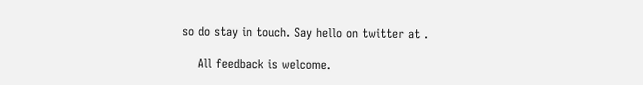so do stay in touch. Say hello on twitter at .

    All feedback is welcome.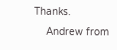Thanks.
    Andrew from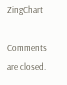ZingChart

Comments are closed.